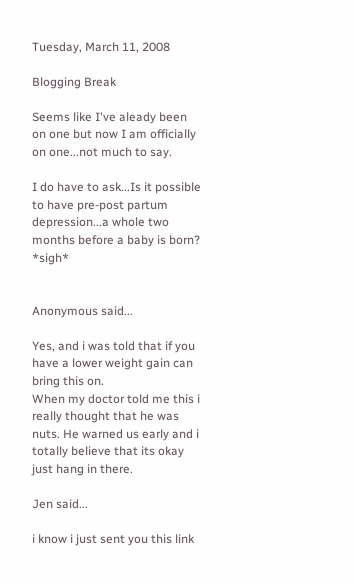Tuesday, March 11, 2008

Blogging Break

Seems like I've aleady been on one but now I am officially on one...not much to say.

I do have to ask...Is it possible to have pre-post partum depression...a whole two months before a baby is born? *sigh*


Anonymous said...

Yes, and i was told that if you have a lower weight gain can bring this on.
When my doctor told me this i really thought that he was nuts. He warned us early and i totally believe that its okay just hang in there.

Jen said...

i know i just sent you this link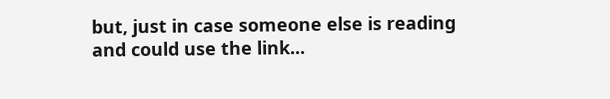but, just in case someone else is reading and could use the link...